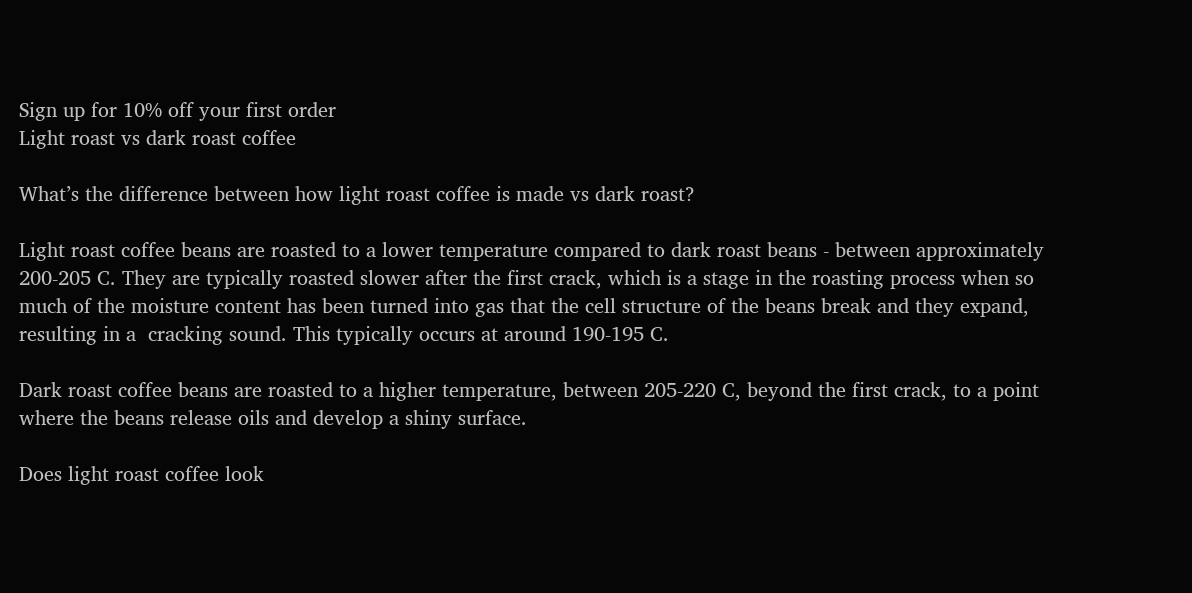Sign up for 10% off your first order
Light roast vs dark roast coffee

What’s the difference between how light roast coffee is made vs dark roast?

Light roast coffee beans are roasted to a lower temperature compared to dark roast beans - between approximately 200-205 C. They are typically roasted slower after the first crack, which is a stage in the roasting process when so much of the moisture content has been turned into gas that the cell structure of the beans break and they expand, resulting in a  cracking sound. This typically occurs at around 190-195 C.

Dark roast coffee beans are roasted to a higher temperature, between 205-220 C, beyond the first crack, to a point where the beans release oils and develop a shiny surface.

Does light roast coffee look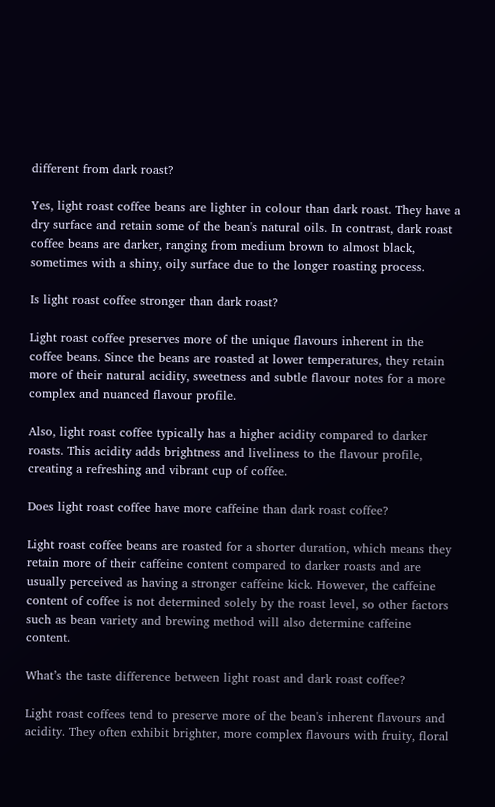different from dark roast?

Yes, light roast coffee beans are lighter in colour than dark roast. They have a dry surface and retain some of the bean's natural oils. In contrast, dark roast coffee beans are darker, ranging from medium brown to almost black, sometimes with a shiny, oily surface due to the longer roasting process.

Is light roast coffee stronger than dark roast?

Light roast coffee preserves more of the unique flavours inherent in the coffee beans. Since the beans are roasted at lower temperatures, they retain more of their natural acidity, sweetness and subtle flavour notes for a more complex and nuanced flavour profile.

Also, light roast coffee typically has a higher acidity compared to darker roasts. This acidity adds brightness and liveliness to the flavour profile, creating a refreshing and vibrant cup of coffee.

Does light roast coffee have more caffeine than dark roast coffee?

Light roast coffee beans are roasted for a shorter duration, which means they retain more of their caffeine content compared to darker roasts and are usually perceived as having a stronger caffeine kick. However, the caffeine content of coffee is not determined solely by the roast level, so other factors such as bean variety and brewing method will also determine caffeine content.

What’s the taste difference between light roast and dark roast coffee?

Light roast coffees tend to preserve more of the bean's inherent flavours and acidity. They often exhibit brighter, more complex flavours with fruity, floral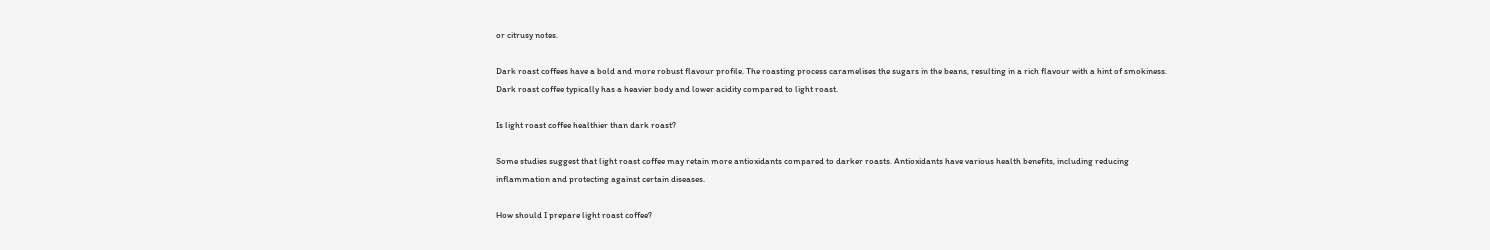or citrusy notes.

Dark roast coffees have a bold and more robust flavour profile. The roasting process caramelises the sugars in the beans, resulting in a rich flavour with a hint of smokiness. Dark roast coffee typically has a heavier body and lower acidity compared to light roast.

Is light roast coffee healthier than dark roast?

Some studies suggest that light roast coffee may retain more antioxidants compared to darker roasts. Antioxidants have various health benefits, including reducing inflammation and protecting against certain diseases.

How should I prepare light roast coffee?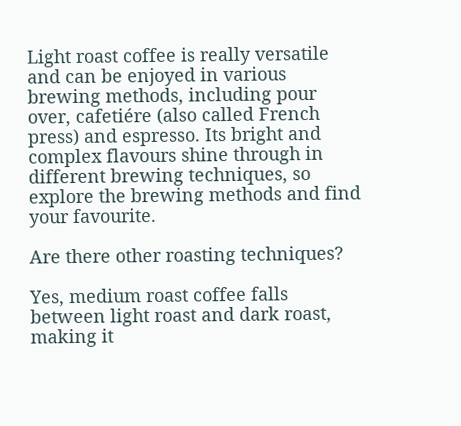Light roast coffee is really versatile and can be enjoyed in various brewing methods, including pour over, cafetiére (also called French press) and espresso. Its bright and complex flavours shine through in different brewing techniques, so explore the brewing methods and find your favourite.

Are there other roasting techniques?

Yes, medium roast coffee falls between light roast and dark roast, making it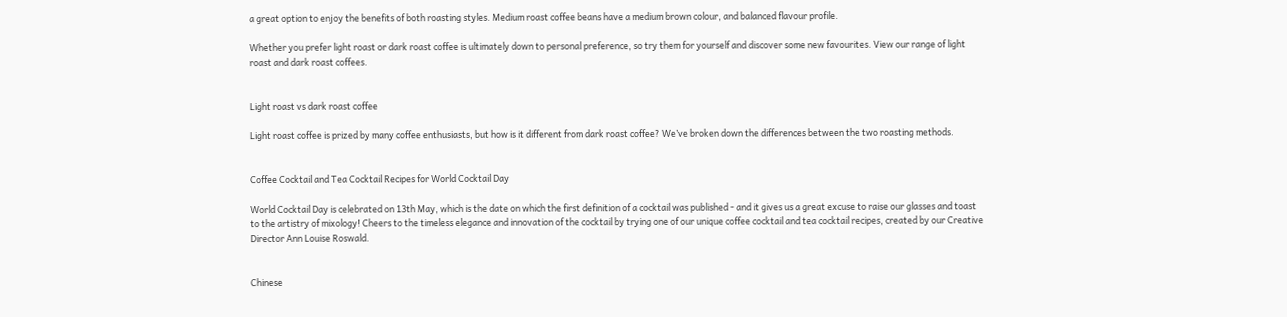a great option to enjoy the benefits of both roasting styles. Medium roast coffee beans have a medium brown colour, and balanced flavour profile.

Whether you prefer light roast or dark roast coffee is ultimately down to personal preference, so try them for yourself and discover some new favourites. View our range of light roast and dark roast coffees.


Light roast vs dark roast coffee

Light roast coffee is prized by many coffee enthusiasts, but how is it different from dark roast coffee? We’ve broken down the differences between the two roasting methods.


Coffee Cocktail and Tea Cocktail Recipes for World Cocktail Day

World Cocktail Day is celebrated on 13th May, which is the date on which the first definition of a cocktail was published - and it gives us a great excuse to raise our glasses and toast to the artistry of mixology! Cheers to the timeless elegance and innovation of the cocktail by trying one of our unique coffee cocktail and tea cocktail recipes, created by our Creative Director Ann Louise Roswald.


Chinese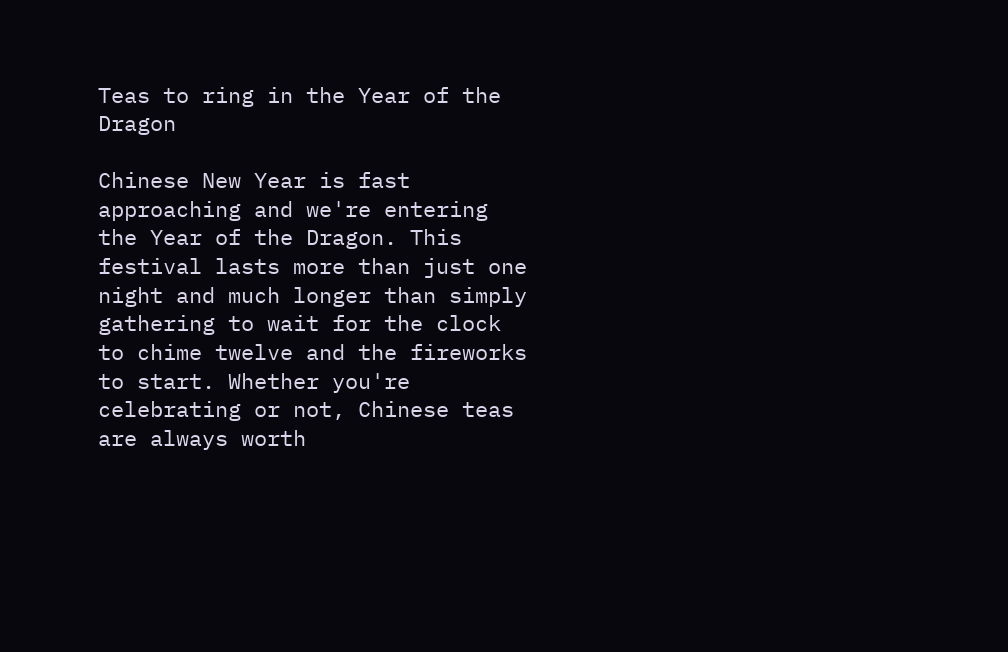Teas to ring in the Year of the Dragon

Chinese New Year is fast approaching and we're entering the Year of the Dragon. This festival lasts more than just one night and much longer than simply gathering to wait for the clock to chime twelve and the fireworks to start. Whether you're celebrating or not, Chinese teas are always worth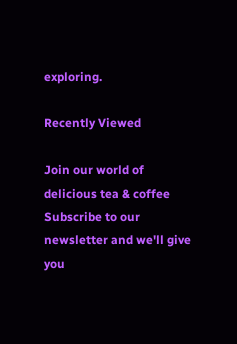exploring.

Recently Viewed

Join our world of delicious tea & coffee
Subscribe to our newsletter and we'll give you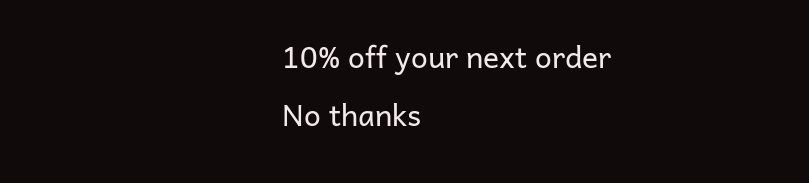10% off your next order
No thanks